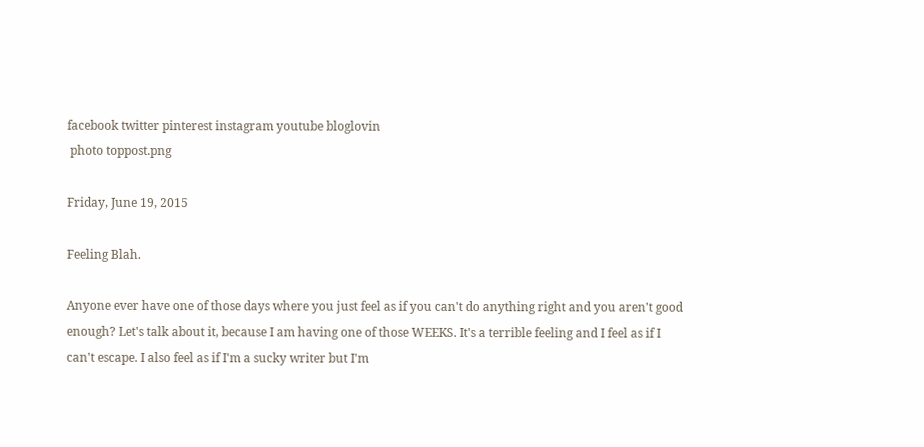facebook twitter pinterest instagram youtube bloglovin
 photo toppost.png

Friday, June 19, 2015

Feeling Blah.

Anyone ever have one of those days where you just feel as if you can't do anything right and you aren't good enough? Let's talk about it, because I am having one of those WEEKS. It's a terrible feeling and I feel as if I can't escape. I also feel as if I'm a sucky writer but I'm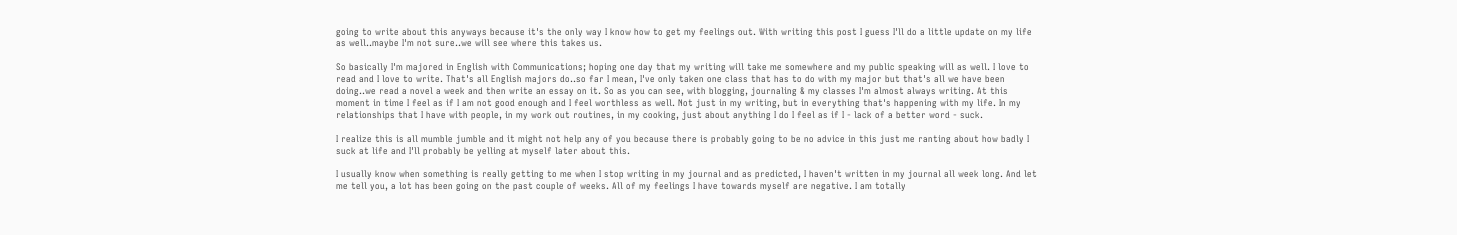going to write about this anyways because it's the only way I know how to get my feelings out. With writing this post I guess I'll do a little update on my life as well..maybe I'm not sure..we will see where this takes us.

So basically I'm majored in English with Communications; hoping one day that my writing will take me somewhere and my public speaking will as well. I love to read and I love to write. That's all English majors do..so far I mean, I've only taken one class that has to do with my major but that's all we have been doing..we read a novel a week and then write an essay on it. So as you can see, with blogging, journaling & my classes I'm almost always writing. At this moment in time I feel as if I am not good enough and I feel worthless as well. Not just in my writing, but in everything that's happening with my life. In my relationships that I have with people, in my work out routines, in my cooking, just about anything I do I feel as if I - lack of a better word - suck.

I realize this is all mumble jumble and it might not help any of you because there is probably going to be no advice in this just me ranting about how badly I suck at life and I'll probably be yelling at myself later about this.

I usually know when something is really getting to me when I stop writing in my journal and as predicted, I haven't written in my journal all week long. And let me tell you, a lot has been going on the past couple of weeks. All of my feelings I have towards myself are negative. I am totally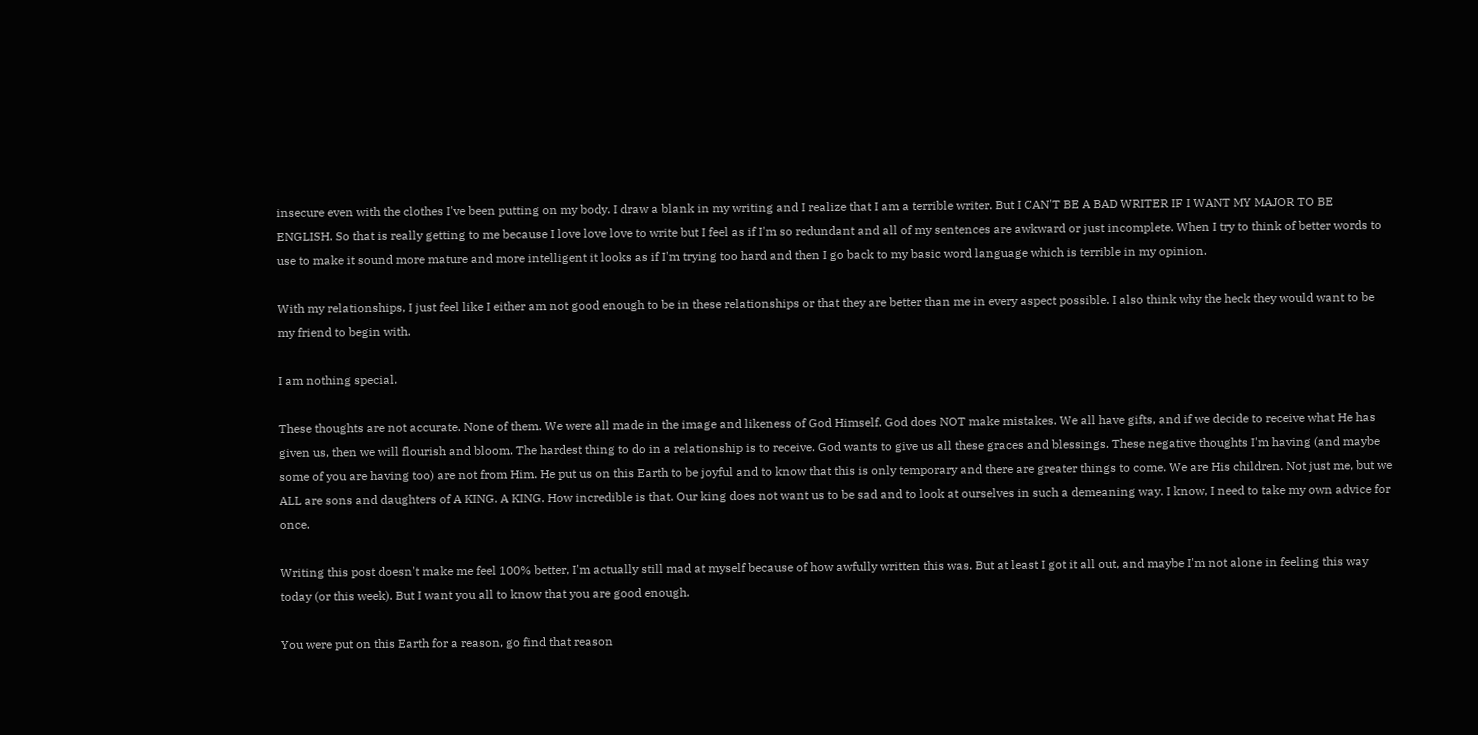insecure even with the clothes I've been putting on my body. I draw a blank in my writing and I realize that I am a terrible writer. But I CAN'T BE A BAD WRITER IF I WANT MY MAJOR TO BE ENGLISH. So that is really getting to me because I love love love to write but I feel as if I'm so redundant and all of my sentences are awkward or just incomplete. When I try to think of better words to use to make it sound more mature and more intelligent it looks as if I'm trying too hard and then I go back to my basic word language which is terrible in my opinion.

With my relationships, I just feel like I either am not good enough to be in these relationships or that they are better than me in every aspect possible. I also think why the heck they would want to be my friend to begin with.

I am nothing special.

These thoughts are not accurate. None of them. We were all made in the image and likeness of God Himself. God does NOT make mistakes. We all have gifts, and if we decide to receive what He has given us, then we will flourish and bloom. The hardest thing to do in a relationship is to receive. God wants to give us all these graces and blessings. These negative thoughts I'm having (and maybe some of you are having too) are not from Him. He put us on this Earth to be joyful and to know that this is only temporary and there are greater things to come. We are His children. Not just me, but we ALL are sons and daughters of A KING. A KING. How incredible is that. Our king does not want us to be sad and to look at ourselves in such a demeaning way. I know, I need to take my own advice for once.

Writing this post doesn't make me feel 100% better, I'm actually still mad at myself because of how awfully written this was. But at least I got it all out, and maybe I'm not alone in feeling this way today (or this week). But I want you all to know that you are good enough.

You were put on this Earth for a reason, go find that reason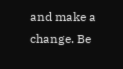and make a change. Be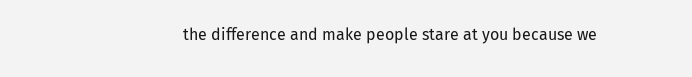the difference and make people stare at you because we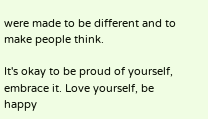were made to be different and to make people think.

It's okay to be proud of yourself, embrace it. Love yourself, be happy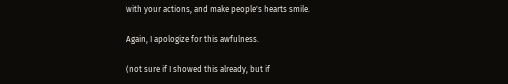with your actions, and make people's hearts smile.

Again, I apologize for this awfulness.

(not sure if I showed this already, but if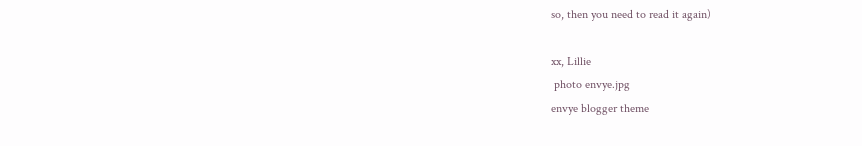so, then you need to read it again)

xx, Lillie
 photo envye.jpg
envye blogger theme